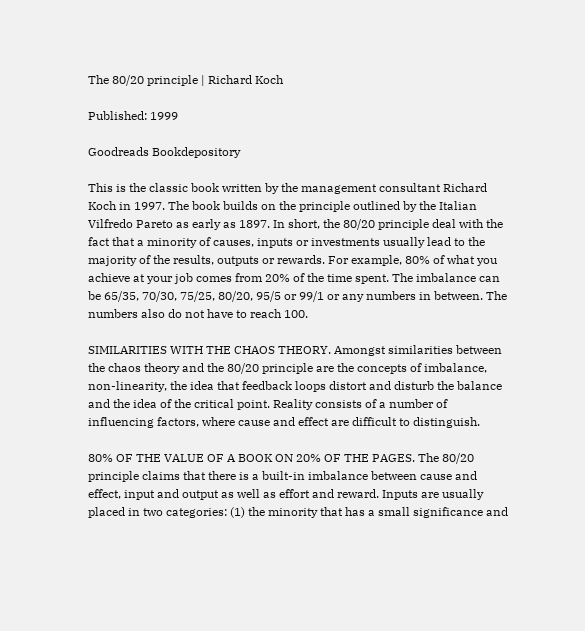The 80/20 principle | Richard Koch

Published: 1999

Goodreads Bookdepository

This is the classic book written by the management consultant Richard Koch in 1997. The book builds on the principle outlined by the Italian Vilfredo Pareto as early as 1897. In short, the 80/20 principle deal with the fact that a minority of causes, inputs or investments usually lead to the majority of the results, outputs or rewards. For example, 80% of what you achieve at your job comes from 20% of the time spent. The imbalance can be 65/35, 70/30, 75/25, 80/20, 95/5 or 99/1 or any numbers in between. The numbers also do not have to reach 100.

SIMILARITIES WITH THE CHAOS THEORY. Amongst similarities between the chaos theory and the 80/20 principle are the concepts of imbalance, non-linearity, the idea that feedback loops distort and disturb the balance and the idea of the critical point. Reality consists of a number of influencing factors, where cause and effect are difficult to distinguish.

80% OF THE VALUE OF A BOOK ON 20% OF THE PAGES. The 80/20 principle claims that there is a built-in imbalance between cause and effect, input and output as well as effort and reward. Inputs are usually placed in two categories: (1) the minority that has a small significance and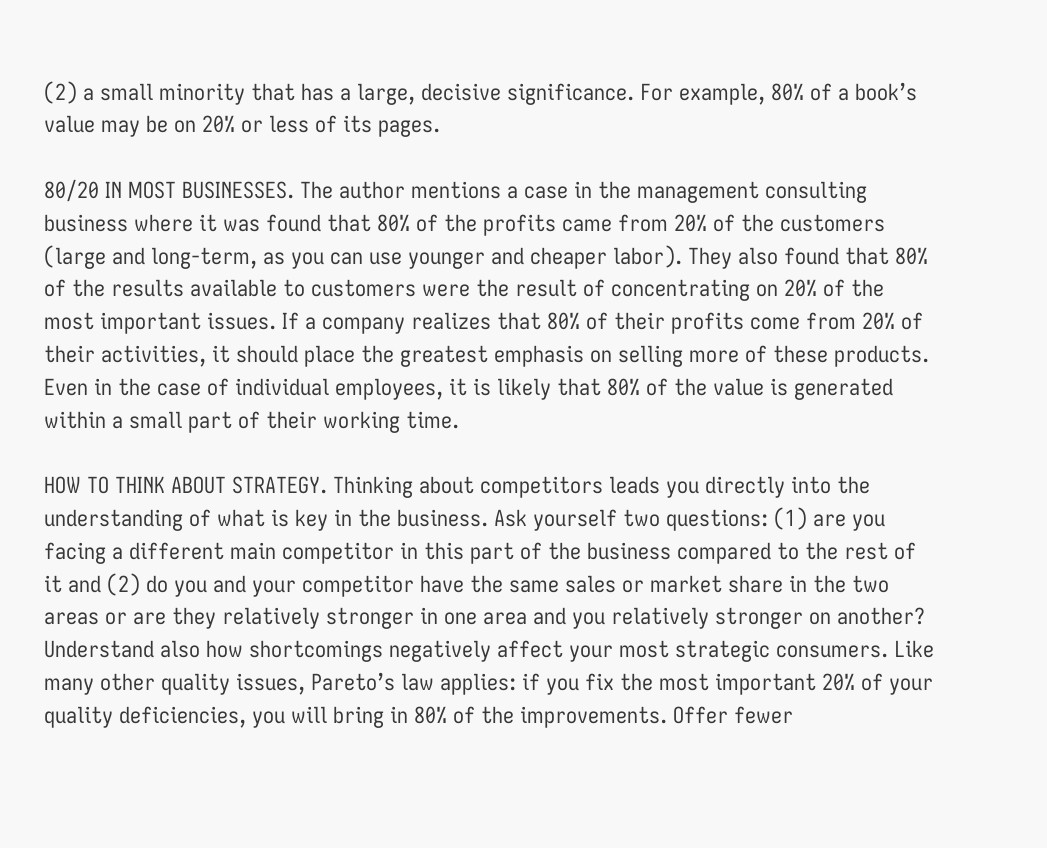(2) a small minority that has a large, decisive significance. For example, 80% of a book’s value may be on 20% or less of its pages.

80/20 IN MOST BUSINESSES. The author mentions a case in the management consulting business where it was found that 80% of the profits came from 20% of the customers (large and long-term, as you can use younger and cheaper labor). They also found that 80% of the results available to customers were the result of concentrating on 20% of the most important issues. If a company realizes that 80% of their profits come from 20% of their activities, it should place the greatest emphasis on selling more of these products. Even in the case of individual employees, it is likely that 80% of the value is generated within a small part of their working time.

HOW TO THINK ABOUT STRATEGY. Thinking about competitors leads you directly into the understanding of what is key in the business. Ask yourself two questions: (1) are you facing a different main competitor in this part of the business compared to the rest of it and (2) do you and your competitor have the same sales or market share in the two areas or are they relatively stronger in one area and you relatively stronger on another? Understand also how shortcomings negatively affect your most strategic consumers. Like many other quality issues, Pareto’s law applies: if you fix the most important 20% of your quality deficiencies, you will bring in 80% of the improvements. Offer fewer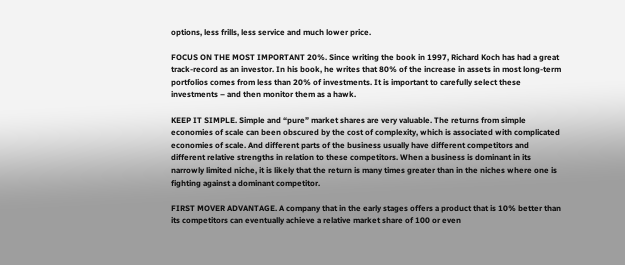options, less frills, less service and much lower price.

FOCUS ON THE MOST IMPORTANT 20%. Since writing the book in 1997, Richard Koch has had a great track-record as an investor. In his book, he writes that 80% of the increase in assets in most long-term portfolios comes from less than 20% of investments. It is important to carefully select these investments – and then monitor them as a hawk.

KEEP IT SIMPLE. Simple and “pure” market shares are very valuable. The returns from simple economies of scale can been obscured by the cost of complexity, which is associated with complicated economies of scale. And different parts of the business usually have different competitors and different relative strengths in relation to these competitors. When a business is dominant in its narrowly limited niche, it is likely that the return is many times greater than in the niches where one is fighting against a dominant competitor.

FIRST MOVER ADVANTAGE. A company that in the early stages offers a product that is 10% better than its competitors can eventually achieve a relative market share of 100 or even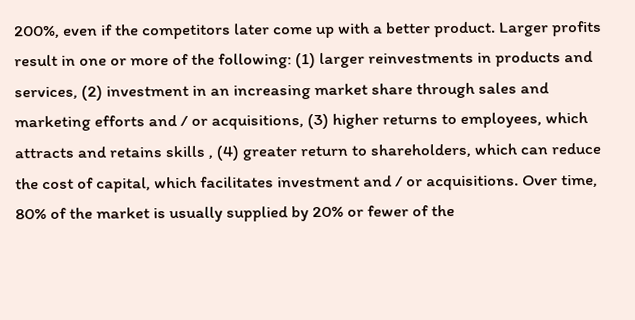200%, even if the competitors later come up with a better product. Larger profits result in one or more of the following: (1) larger reinvestments in products and services, (2) investment in an increasing market share through sales and marketing efforts and / or acquisitions, (3) higher returns to employees, which attracts and retains skills , (4) greater return to shareholders, which can reduce the cost of capital, which facilitates investment and / or acquisitions. Over time, 80% of the market is usually supplied by 20% or fewer of the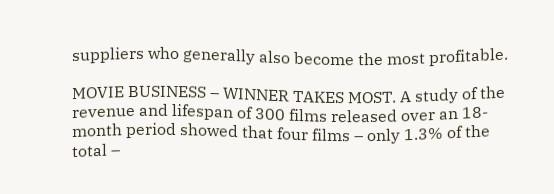suppliers who generally also become the most profitable.

MOVIE BUSINESS – WINNER TAKES MOST. A study of the revenue and lifespan of 300 films released over an 18-month period showed that four films – only 1.3% of the total –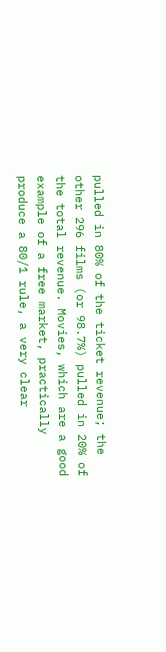pulled in 80% of the ticket revenue; the other 296 films (or 98.7%) pulled in 20% of the total revenue. Movies, which are a good example of a free market, practically produce a 80/1 rule, a very clear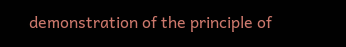demonstration of the principle of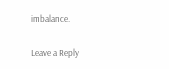imbalance.

Leave a Reply